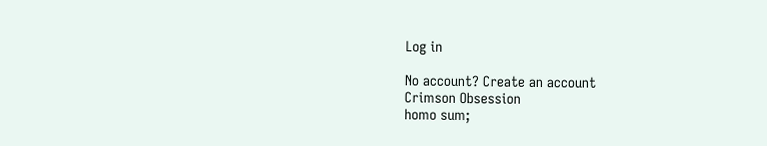Log in

No account? Create an account
Crimson Obsession
homo sum;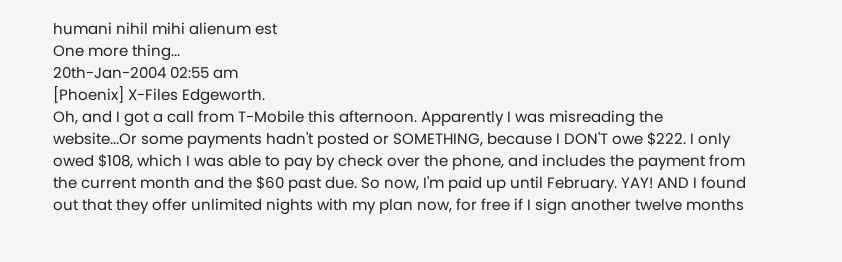humani nihil mihi alienum est
One more thing...
20th-Jan-2004 02:55 am
[Phoenix] X-Files Edgeworth.
Oh, and I got a call from T-Mobile this afternoon. Apparently I was misreading the website...Or some payments hadn't posted or SOMETHING, because I DON'T owe $222. I only owed $108, which I was able to pay by check over the phone, and includes the payment from the current month and the $60 past due. So now, I'm paid up until February. YAY! AND I found out that they offer unlimited nights with my plan now, for free if I sign another twelve months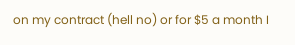on my contract (hell no) or for $5 a month I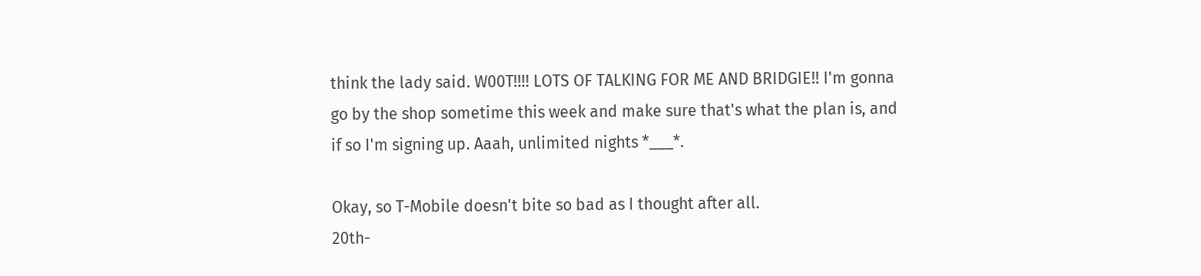think the lady said. W00T!!!! LOTS OF TALKING FOR ME AND BRIDGIE!! I'm gonna go by the shop sometime this week and make sure that's what the plan is, and if so I'm signing up. Aaah, unlimited nights *___*.

Okay, so T-Mobile doesn't bite so bad as I thought after all.
20th-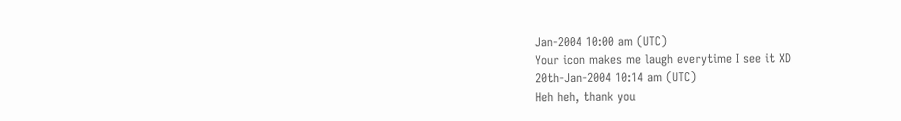Jan-2004 10:00 am (UTC)
Your icon makes me laugh everytime I see it XD
20th-Jan-2004 10:14 am (UTC)
Heh heh, thank you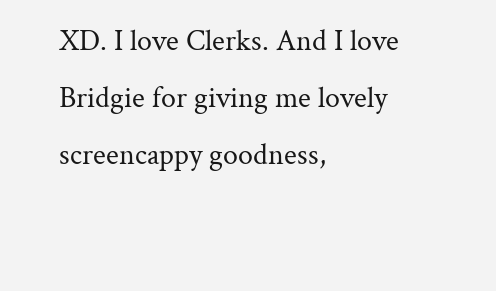XD. I love Clerks. And I love Bridgie for giving me lovely screencappy goodness,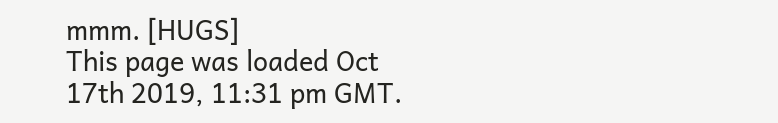mmm. [HUGS]
This page was loaded Oct 17th 2019, 11:31 pm GMT.